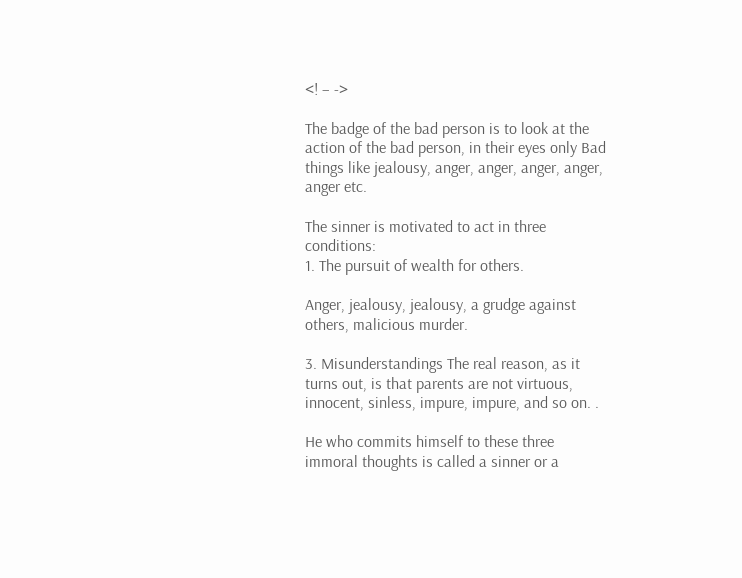<! – ->

The badge of the bad person is to look at the action of the bad person, in their eyes only Bad things like jealousy, anger, anger, anger, anger, anger etc.

The sinner is motivated to act in three conditions:
1. The pursuit of wealth for others.

Anger, jealousy, jealousy, a grudge against others, malicious murder.

3. Misunderstandings The real reason, as it turns out, is that parents are not virtuous, innocent, sinless, impure, impure, and so on. .

He who commits himself to these three immoral thoughts is called a sinner or a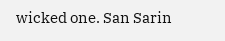wicked one. San Sarin